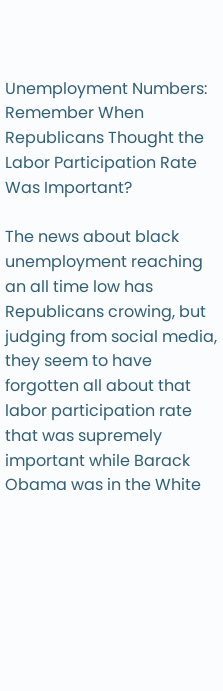Unemployment Numbers: Remember When Republicans Thought the Labor Participation Rate Was Important?

The news about black unemployment reaching an all time low has Republicans crowing, but judging from social media, they seem to have forgotten all about that labor participation rate that was supremely important while Barack Obama was in the White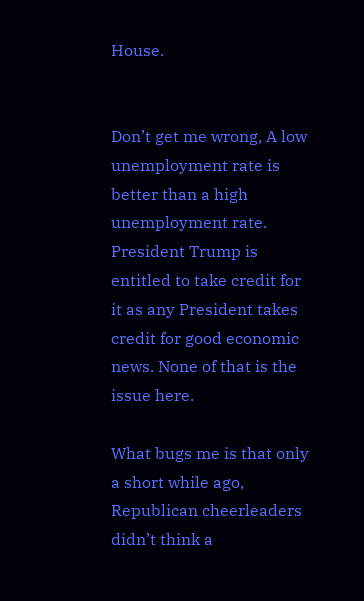House.


Don’t get me wrong, A low unemployment rate is better than a high unemployment rate. President Trump is entitled to take credit for it as any President takes credit for good economic news. None of that is the issue here.

What bugs me is that only a short while ago, Republican cheerleaders didn’t think a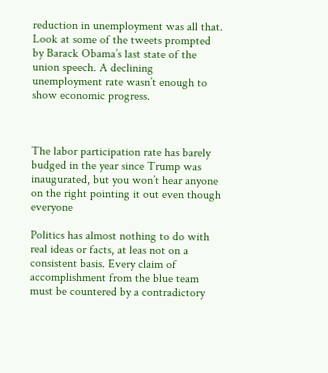reduction in unemployment was all that. Look at some of the tweets prompted by Barack Obama’s last state of the union speech. A declining unemployment rate wasn’t enough to show economic progress.



The labor participation rate has barely budged in the year since Trump was inaugurated, but you won’t hear anyone on the right pointing it out even though everyone

Politics has almost nothing to do with real ideas or facts, at leas not on a consistent basis. Every claim of accomplishment from the blue team must be countered by a contradictory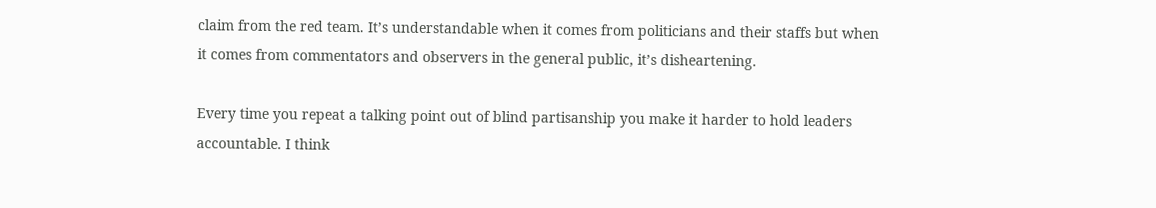claim from the red team. It’s understandable when it comes from politicians and their staffs but when it comes from commentators and observers in the general public, it’s disheartening.

Every time you repeat a talking point out of blind partisanship you make it harder to hold leaders accountable. I think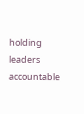holding leaders accountable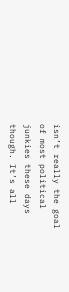isn’t really the goal of most political junkies these days though. It’s all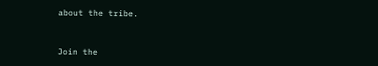about the tribe.



Join the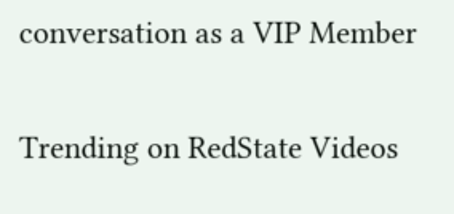conversation as a VIP Member

Trending on RedState Videos